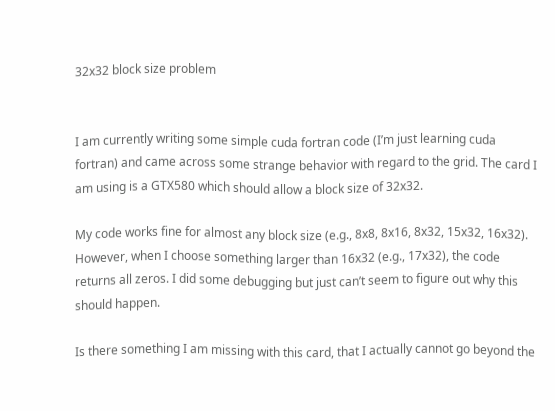32x32 block size problem


I am currently writing some simple cuda fortran code (I’m just learning cuda fortran) and came across some strange behavior with regard to the grid. The card I am using is a GTX580 which should allow a block size of 32x32.

My code works fine for almost any block size (e.g., 8x8, 8x16, 8x32, 15x32, 16x32). However, when I choose something larger than 16x32 (e.g., 17x32), the code returns all zeros. I did some debugging but just can’t seem to figure out why this should happen.

Is there something I am missing with this card, that I actually cannot go beyond the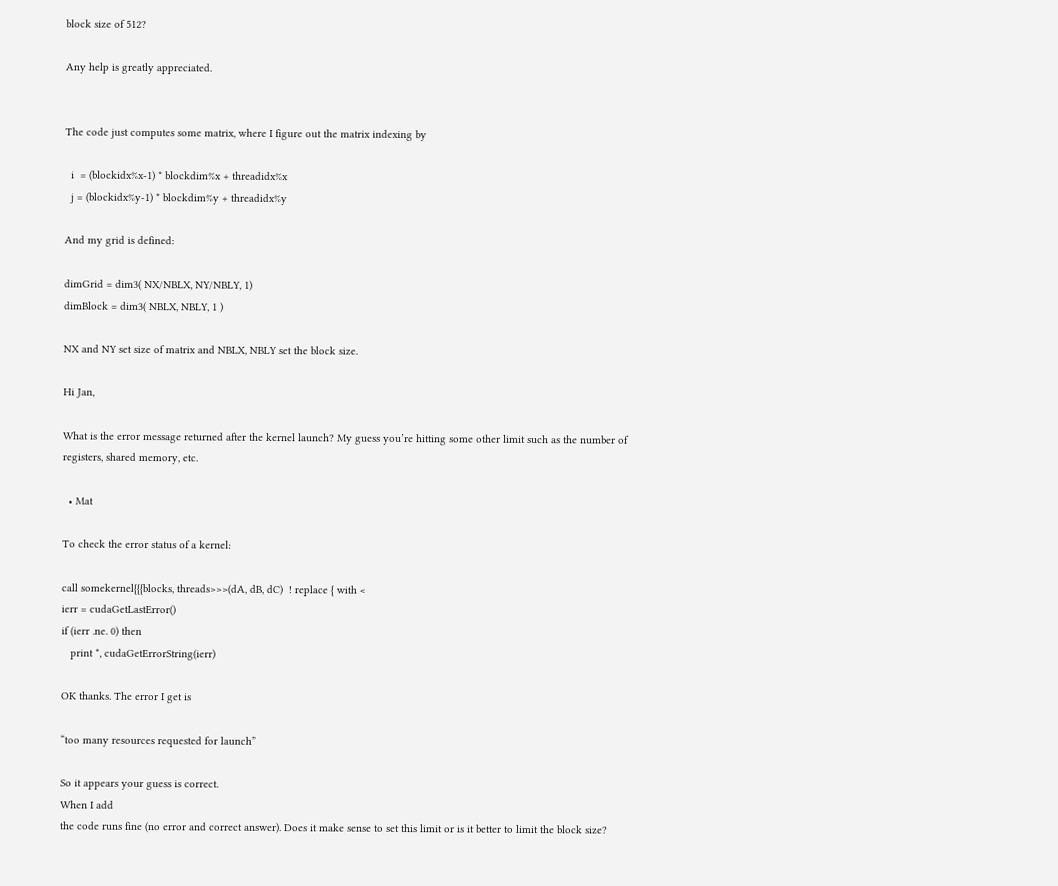block size of 512?

Any help is greatly appreciated.


The code just computes some matrix, where I figure out the matrix indexing by

  i  = (blockidx%x-1) * blockdim%x + threadidx%x
  j = (blockidx%y-1) * blockdim%y + threadidx%y

And my grid is defined:

dimGrid = dim3( NX/NBLX, NY/NBLY, 1)
dimBlock = dim3( NBLX, NBLY, 1 )

NX and NY set size of matrix and NBLX, NBLY set the block size.

Hi Jan,

What is the error message returned after the kernel launch? My guess you’re hitting some other limit such as the number of registers, shared memory, etc.

  • Mat

To check the error status of a kernel:

call somekernel{{{blocks, threads>>>(dA, dB, dC)  ! replace { with <
ierr = cudaGetLastError()
if (ierr .ne. 0) then
   print *, cudaGetErrorString(ierr)

OK thanks. The error I get is

“too many resources requested for launch”

So it appears your guess is correct.
When I add
the code runs fine (no error and correct answer). Does it make sense to set this limit or is it better to limit the block size?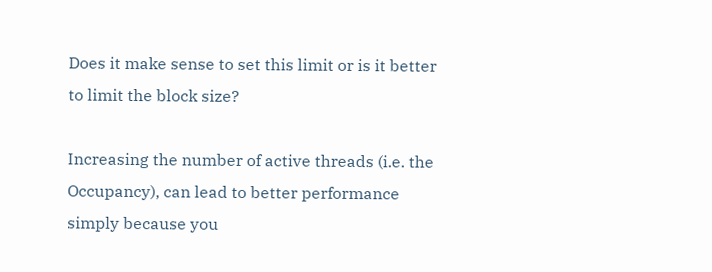Does it make sense to set this limit or is it better to limit the block size?

Increasing the number of active threads (i.e. the Occupancy), can lead to better performance simply because you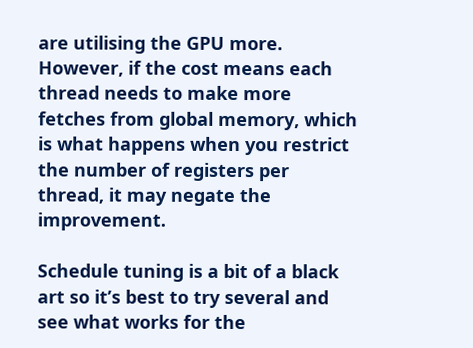are utilising the GPU more. However, if the cost means each thread needs to make more fetches from global memory, which is what happens when you restrict the number of registers per thread, it may negate the improvement.

Schedule tuning is a bit of a black art so it’s best to try several and see what works for the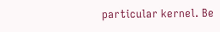particular kernel. Be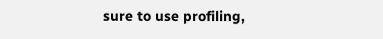sure to use profiling,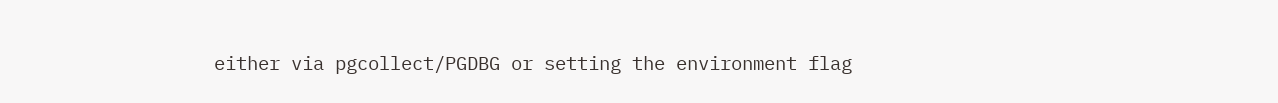either via pgcollect/PGDBG or setting the environment flag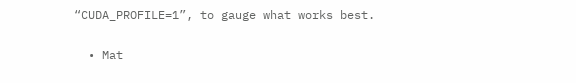“CUDA_PROFILE=1”, to gauge what works best.

  • Mat